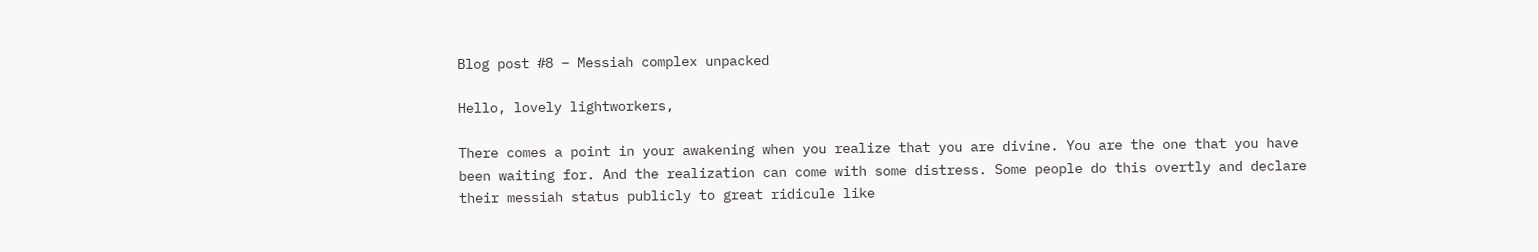Blog post #8 – Messiah complex unpacked

Hello, lovely lightworkers,

There comes a point in your awakening when you realize that you are divine. You are the one that you have been waiting for. And the realization can come with some distress. Some people do this overtly and declare their messiah status publicly to great ridicule like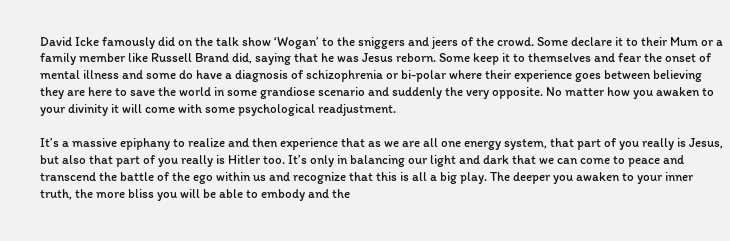David Icke famously did on the talk show ‘Wogan’ to the sniggers and jeers of the crowd. Some declare it to their Mum or a family member like Russell Brand did, saying that he was Jesus reborn. Some keep it to themselves and fear the onset of mental illness and some do have a diagnosis of schizophrenia or bi-polar where their experience goes between believing they are here to save the world in some grandiose scenario and suddenly the very opposite. No matter how you awaken to your divinity it will come with some psychological readjustment.

It’s a massive epiphany to realize and then experience that as we are all one energy system, that part of you really is Jesus, but also that part of you really is Hitler too. It’s only in balancing our light and dark that we can come to peace and transcend the battle of the ego within us and recognize that this is all a big play. The deeper you awaken to your inner truth, the more bliss you will be able to embody and the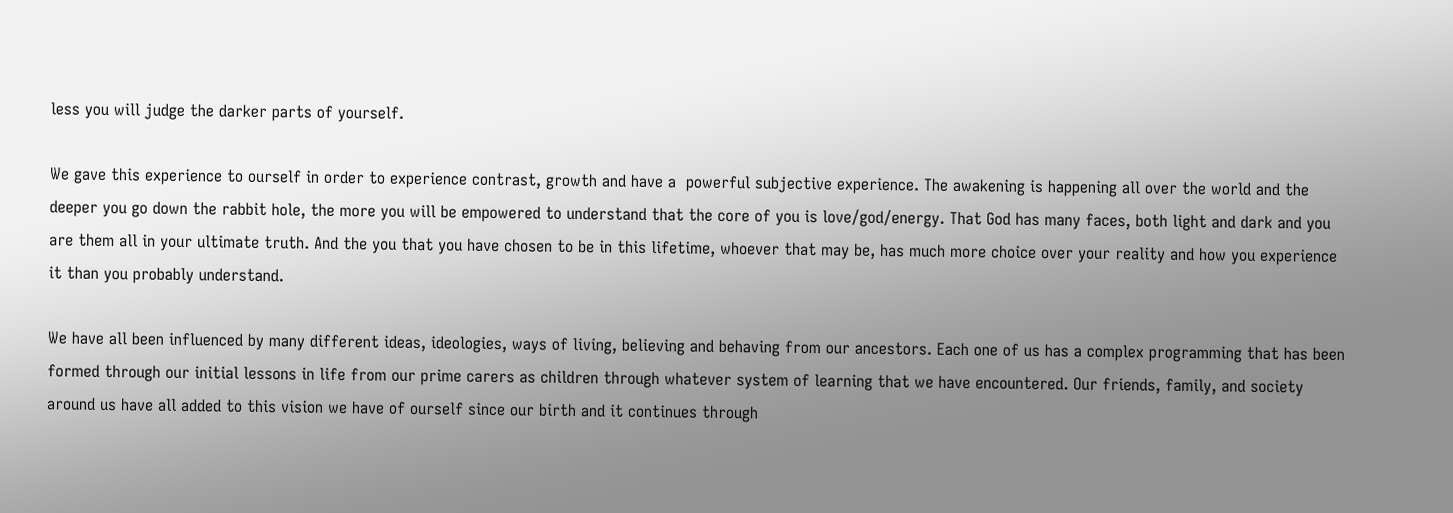less you will judge the darker parts of yourself.

We gave this experience to ourself in order to experience contrast, growth and have a  powerful subjective experience. The awakening is happening all over the world and the deeper you go down the rabbit hole, the more you will be empowered to understand that the core of you is love/god/energy. That God has many faces, both light and dark and you are them all in your ultimate truth. And the you that you have chosen to be in this lifetime, whoever that may be, has much more choice over your reality and how you experience it than you probably understand.

We have all been influenced by many different ideas, ideologies, ways of living, believing and behaving from our ancestors. Each one of us has a complex programming that has been formed through our initial lessons in life from our prime carers as children through whatever system of learning that we have encountered. Our friends, family, and society around us have all added to this vision we have of ourself since our birth and it continues through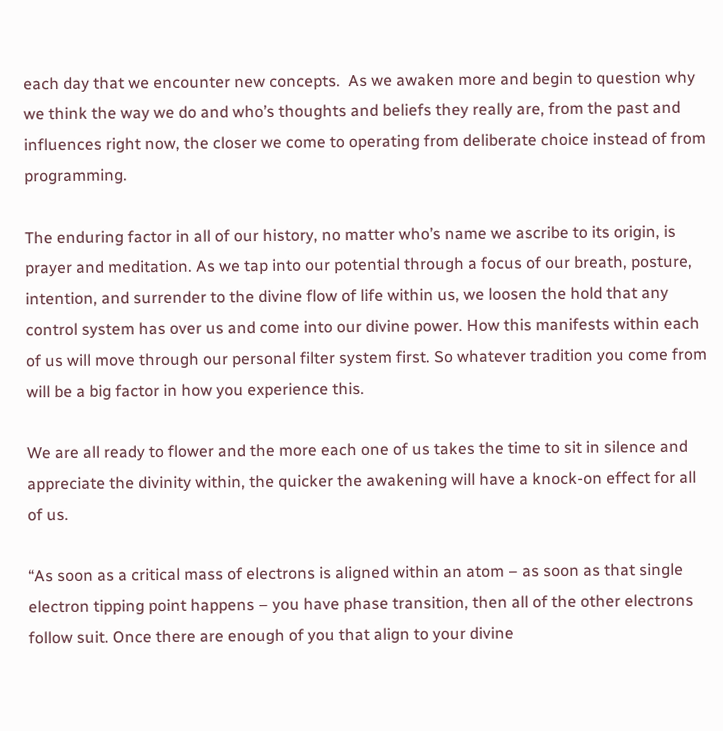each day that we encounter new concepts.  As we awaken more and begin to question why we think the way we do and who’s thoughts and beliefs they really are, from the past and influences right now, the closer we come to operating from deliberate choice instead of from programming.

The enduring factor in all of our history, no matter who’s name we ascribe to its origin, is prayer and meditation. As we tap into our potential through a focus of our breath, posture, intention, and surrender to the divine flow of life within us, we loosen the hold that any control system has over us and come into our divine power. How this manifests within each of us will move through our personal filter system first. So whatever tradition you come from will be a big factor in how you experience this.

We are all ready to flower and the more each one of us takes the time to sit in silence and appreciate the divinity within, the quicker the awakening will have a knock-on effect for all of us.

“As soon as a critical mass of electrons is aligned within an atom – as soon as that single electron tipping point happens – you have phase transition, then all of the other electrons follow suit. Once there are enough of you that align to your divine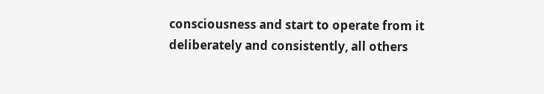consciousness and start to operate from it deliberately and consistently, all others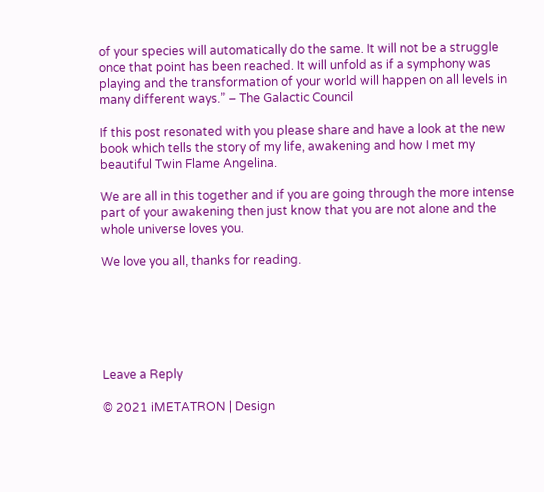of your species will automatically do the same. It will not be a struggle once that point has been reached. It will unfold as if a symphony was playing and the transformation of your world will happen on all levels in many different ways.” – The Galactic Council

If this post resonated with you please share and have a look at the new book which tells the story of my life, awakening and how I met my beautiful Twin Flame Angelina.

We are all in this together and if you are going through the more intense part of your awakening then just know that you are not alone and the whole universe loves you.

We love you all, thanks for reading.






Leave a Reply

© 2021 iMETATRON | Design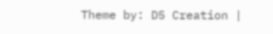Theme by: D5 Creation |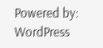Powered by: WordPress